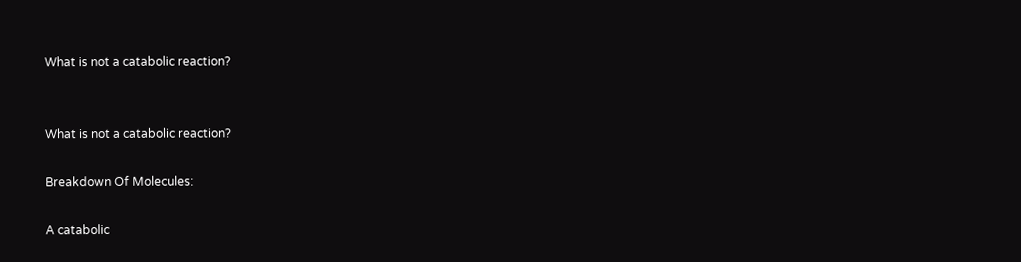What is not a catabolic reaction?


What is not a catabolic reaction?

Breakdown Of Molecules:

A catabolic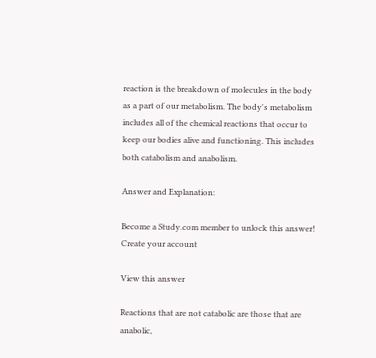reaction is the breakdown of molecules in the body as a part of our metabolism. The body's metabolism includes all of the chemical reactions that occur to keep our bodies alive and functioning. This includes both catabolism and anabolism.

Answer and Explanation:

Become a Study.com member to unlock this answer! Create your account

View this answer

Reactions that are not catabolic are those that are anabolic,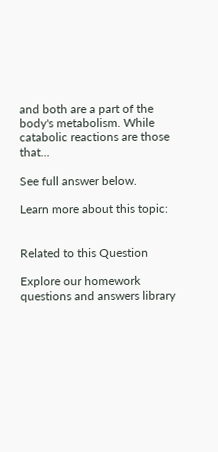and both are a part of the body's metabolism. While catabolic reactions are those that...

See full answer below.

Learn more about this topic:


Related to this Question

Explore our homework questions and answers library